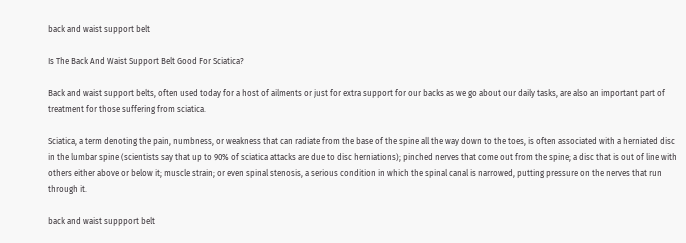back and waist support belt

Is The Back And Waist Support Belt Good For Sciatica?

Back and waist support belts, often used today for a host of ailments or just for extra support for our backs as we go about our daily tasks, are also an important part of treatment for those suffering from sciatica.

Sciatica, a term denoting the pain, numbness, or weakness that can radiate from the base of the spine all the way down to the toes, is often associated with a herniated disc in the lumbar spine (scientists say that up to 90% of sciatica attacks are due to disc herniations); pinched nerves that come out from the spine; a disc that is out of line with others either above or below it; muscle strain; or even spinal stenosis, a serious condition in which the spinal canal is narrowed, putting pressure on the nerves that run through it.

back and waist suppport belt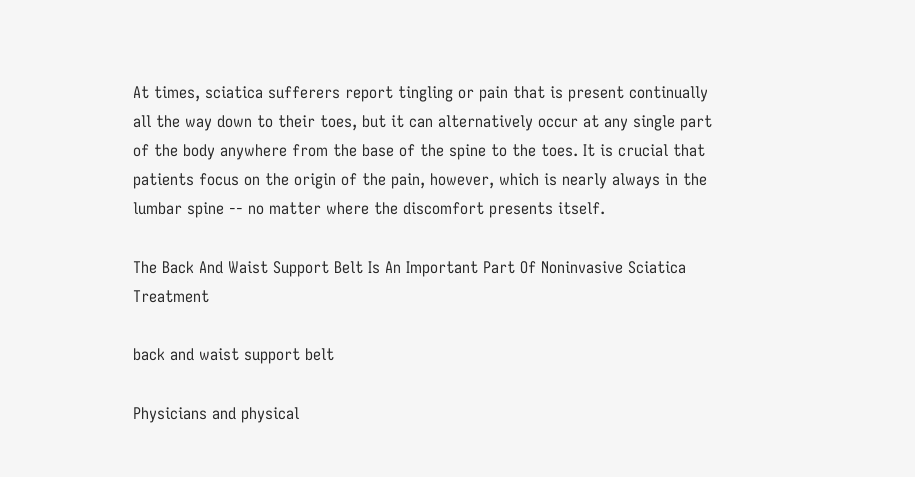At times, sciatica sufferers report tingling or pain that is present continually all the way down to their toes, but it can alternatively occur at any single part of the body anywhere from the base of the spine to the toes. It is crucial that patients focus on the origin of the pain, however, which is nearly always in the lumbar spine -- no matter where the discomfort presents itself.

The Back And Waist Support Belt Is An Important Part Of Noninvasive Sciatica Treatment

back and waist support belt

Physicians and physical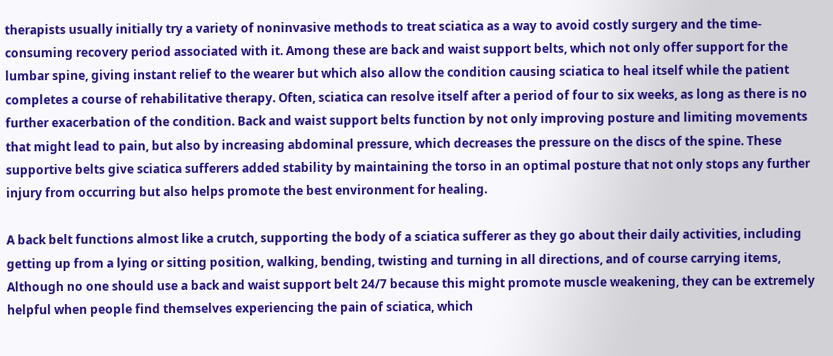therapists usually initially try a variety of noninvasive methods to treat sciatica as a way to avoid costly surgery and the time-consuming recovery period associated with it. Among these are back and waist support belts, which not only offer support for the lumbar spine, giving instant relief to the wearer but which also allow the condition causing sciatica to heal itself while the patient completes a course of rehabilitative therapy. Often, sciatica can resolve itself after a period of four to six weeks, as long as there is no further exacerbation of the condition. Back and waist support belts function by not only improving posture and limiting movements that might lead to pain, but also by increasing abdominal pressure, which decreases the pressure on the discs of the spine. These supportive belts give sciatica sufferers added stability by maintaining the torso in an optimal posture that not only stops any further injury from occurring but also helps promote the best environment for healing.

A back belt functions almost like a crutch, supporting the body of a sciatica sufferer as they go about their daily activities, including getting up from a lying or sitting position, walking, bending, twisting and turning in all directions, and of course carrying items, Although no one should use a back and waist support belt 24/7 because this might promote muscle weakening, they can be extremely helpful when people find themselves experiencing the pain of sciatica, which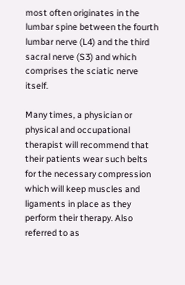most often originates in the lumbar spine between the fourth lumbar nerve (L4) and the third sacral nerve (S3) and which comprises the sciatic nerve itself.

Many times, a physician or physical and occupational therapist will recommend that their patients wear such belts for the necessary compression which will keep muscles and ligaments in place as they perform their therapy. Also referred to as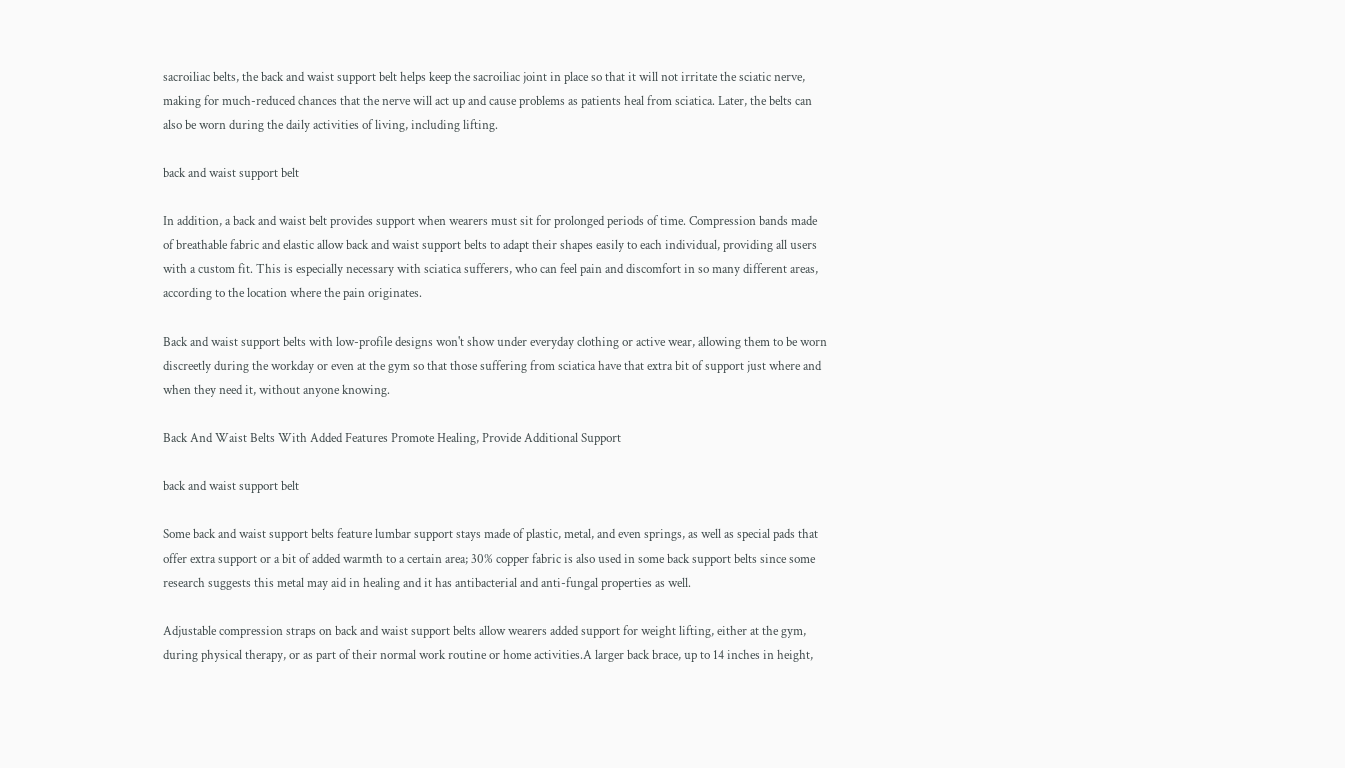sacroiliac belts, the back and waist support belt helps keep the sacroiliac joint in place so that it will not irritate the sciatic nerve, making for much-reduced chances that the nerve will act up and cause problems as patients heal from sciatica. Later, the belts can also be worn during the daily activities of living, including lifting.

back and waist support belt

In addition, a back and waist belt provides support when wearers must sit for prolonged periods of time. Compression bands made of breathable fabric and elastic allow back and waist support belts to adapt their shapes easily to each individual, providing all users with a custom fit. This is especially necessary with sciatica sufferers, who can feel pain and discomfort in so many different areas, according to the location where the pain originates.

Back and waist support belts with low-profile designs won't show under everyday clothing or active wear, allowing them to be worn discreetly during the workday or even at the gym so that those suffering from sciatica have that extra bit of support just where and when they need it, without anyone knowing.

Back And Waist Belts With Added Features Promote Healing, Provide Additional Support

back and waist support belt

Some back and waist support belts feature lumbar support stays made of plastic, metal, and even springs, as well as special pads that offer extra support or a bit of added warmth to a certain area; 30% copper fabric is also used in some back support belts since some research suggests this metal may aid in healing and it has antibacterial and anti-fungal properties as well.

Adjustable compression straps on back and waist support belts allow wearers added support for weight lifting, either at the gym, during physical therapy, or as part of their normal work routine or home activities.A larger back brace, up to 14 inches in height,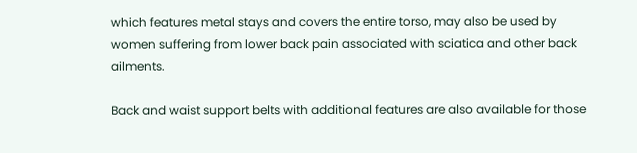which features metal stays and covers the entire torso, may also be used by women suffering from lower back pain associated with sciatica and other back ailments.

Back and waist support belts with additional features are also available for those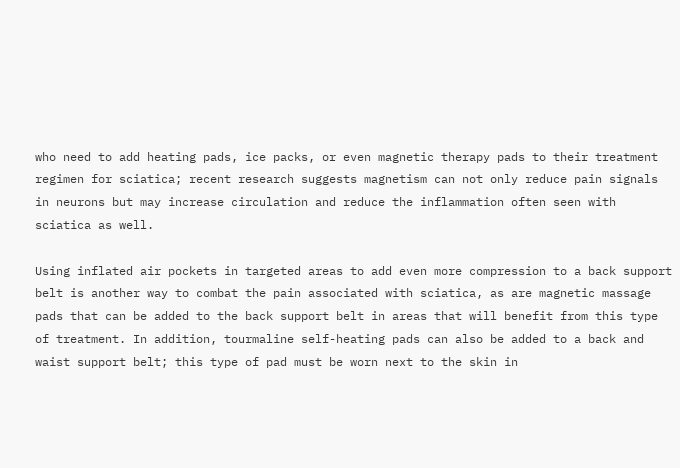who need to add heating pads, ice packs, or even magnetic therapy pads to their treatment regimen for sciatica; recent research suggests magnetism can not only reduce pain signals in neurons but may increase circulation and reduce the inflammation often seen with sciatica as well.

Using inflated air pockets in targeted areas to add even more compression to a back support belt is another way to combat the pain associated with sciatica, as are magnetic massage pads that can be added to the back support belt in areas that will benefit from this type of treatment. In addition, tourmaline self-heating pads can also be added to a back and waist support belt; this type of pad must be worn next to the skin in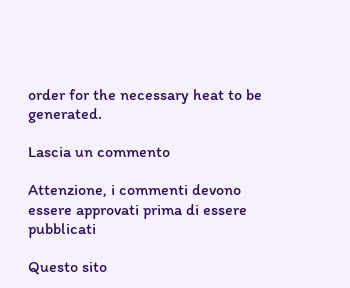order for the necessary heat to be generated.

Lascia un commento

Attenzione, i commenti devono essere approvati prima di essere pubblicati

Questo sito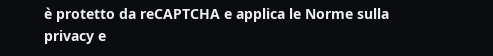è protetto da reCAPTCHA e applica le Norme sulla privacy e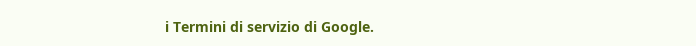i Termini di servizio di Google.